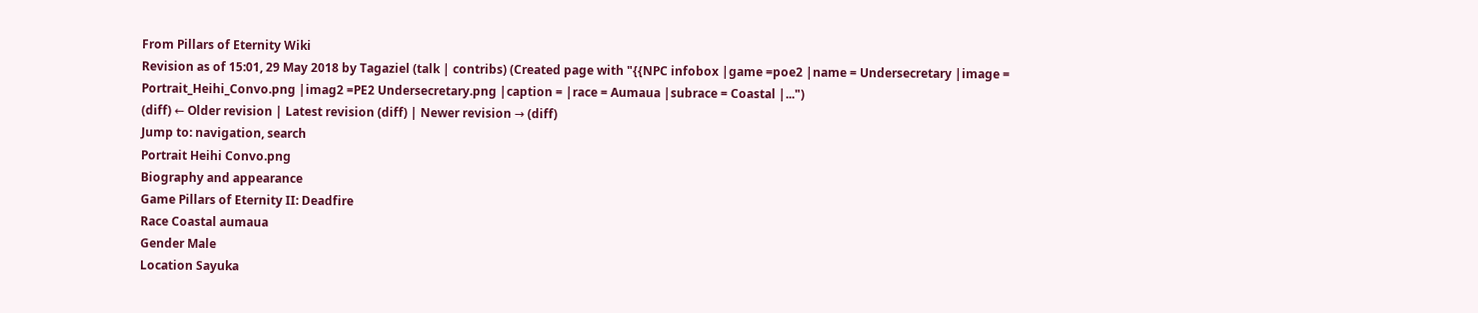From Pillars of Eternity Wiki
Revision as of 15:01, 29 May 2018 by Tagaziel (talk | contribs) (Created page with "{{NPC infobox |game =poe2 |name = Undersecretary |image = Portrait_Heihi_Convo.png |imag2 =PE2 Undersecretary.png |caption = |race = Aumaua |subrace = Coastal |...")
(diff) ← Older revision | Latest revision (diff) | Newer revision → (diff)
Jump to: navigation, search
Portrait Heihi Convo.png
Biography and appearance
Game Pillars of Eternity II: Deadfire
Race Coastal aumaua
Gender Male
Location Sayuka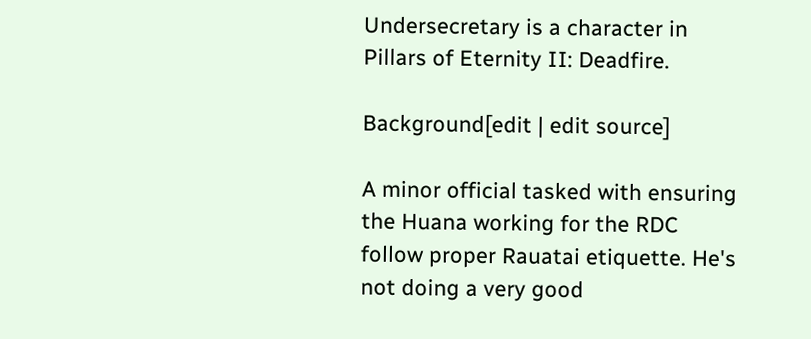Undersecretary is a character in Pillars of Eternity II: Deadfire.

Background[edit | edit source]

A minor official tasked with ensuring the Huana working for the RDC follow proper Rauatai etiquette. He's not doing a very good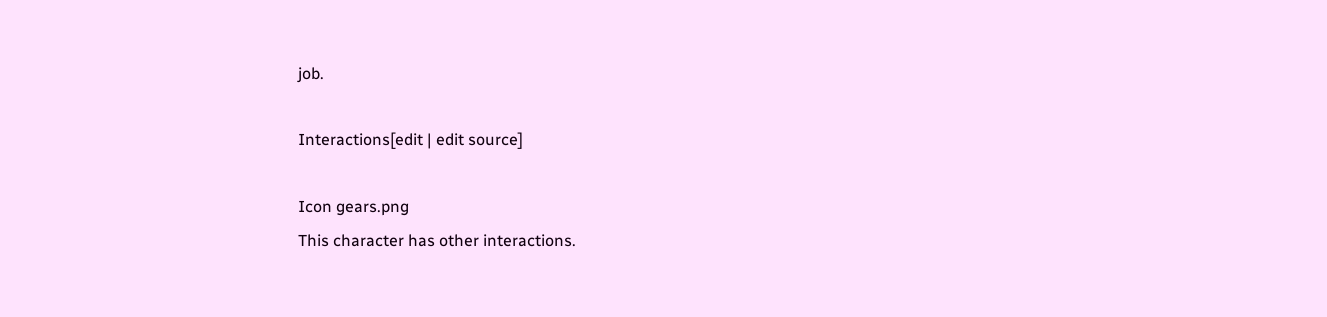job.

Interactions[edit | edit source]

Icon gears.png
This character has other interactions.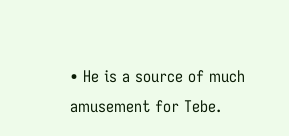• He is a source of much amusement for Tebe.